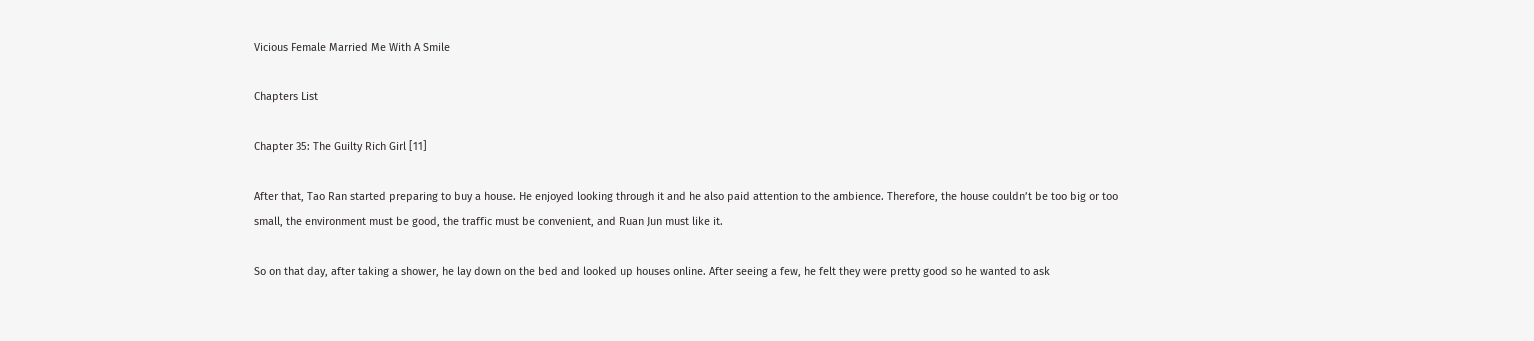Vicious Female Married Me With A Smile

Chapters List

Chapter 35: The Guilty Rich Girl [11]

After that, Tao Ran started preparing to buy a house. He enjoyed looking through it and he also paid attention to the ambience. Therefore, the house couldn’t be too big or too small, the environment must be good, the traffic must be convenient, and Ruan Jun must like it.

So on that day, after taking a shower, he lay down on the bed and looked up houses online. After seeing a few, he felt they were pretty good so he wanted to ask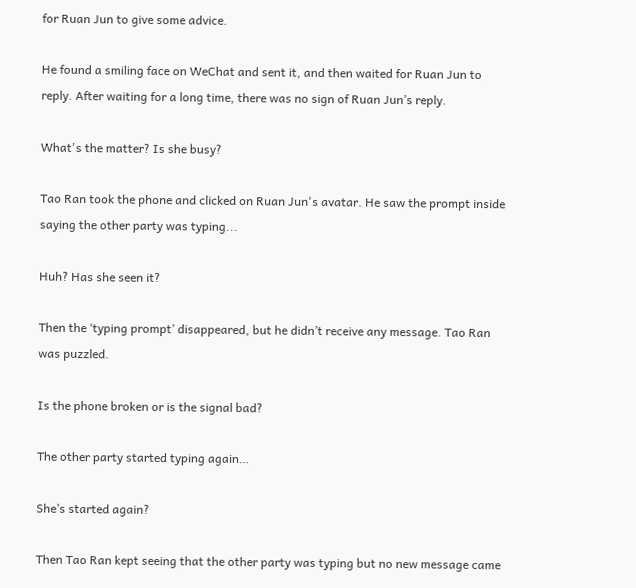for Ruan Jun to give some advice.

He found a smiling face on WeChat and sent it, and then waited for Ruan Jun to reply. After waiting for a long time, there was no sign of Ruan Jun’s reply.

What's the matter? Is she busy?

Tao Ran took the phone and clicked on Ruan Jun's avatar. He saw the prompt inside saying the other party was typing...

Huh? Has she seen it?

Then the ‘typing prompt’ disappeared, but he didn’t receive any message. Tao Ran was puzzled.

Is the phone broken or is the signal bad?

The other party started typing again…

She’s started again?

Then Tao Ran kept seeing that the other party was typing but no new message came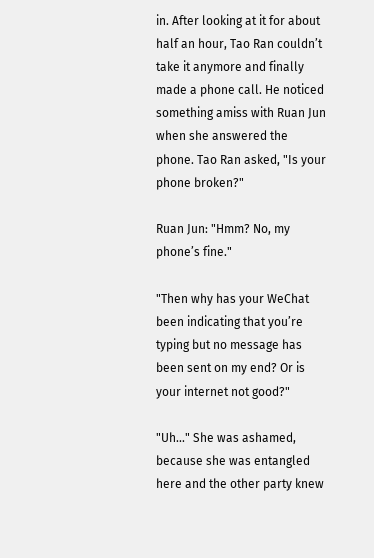in. After looking at it for about half an hour, Tao Ran couldn’t take it anymore and finally made a phone call. He noticed something amiss with Ruan Jun when she answered the phone. Tao Ran asked, "Is your phone broken?"

Ruan Jun: "Hmm? No, my phone’s fine."

"Then why has your WeChat been indicating that you’re typing but no message has been sent on my end? Or is your internet not good?"

"Uh..." She was ashamed, because she was entangled here and the other party knew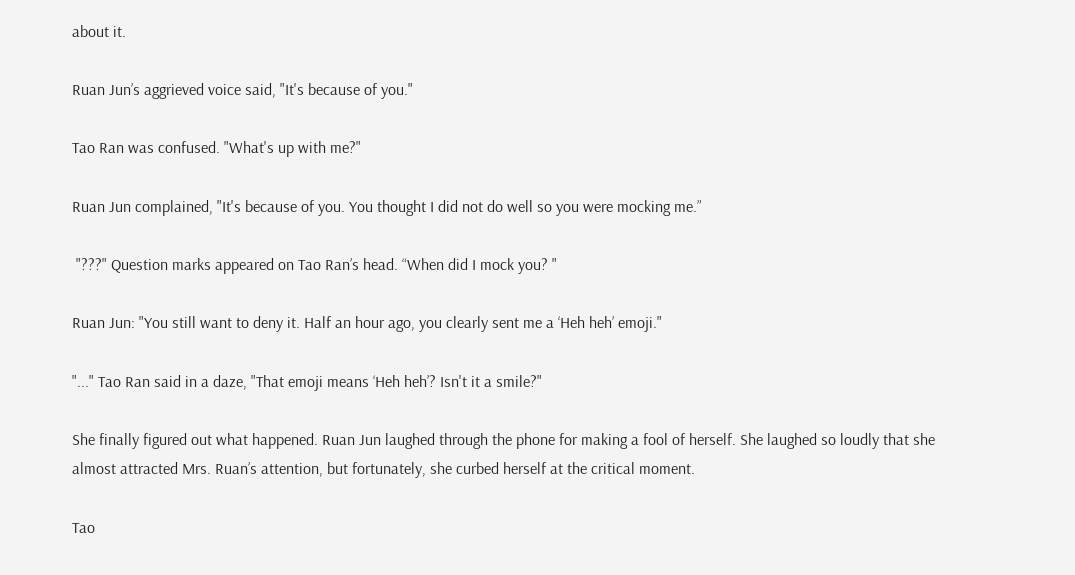about it.

Ruan Jun’s aggrieved voice said, "It's because of you."

Tao Ran was confused. "What's up with me?"

Ruan Jun complained, "It's because of you. You thought I did not do well so you were mocking me.”

 "???" Question marks appeared on Tao Ran’s head. “When did I mock you? "

Ruan Jun: "You still want to deny it. Half an hour ago, you clearly sent me a ‘Heh heh’ emoji."

"..." Tao Ran said in a daze, "That emoji means ‘Heh heh’? Isn't it a smile?"

She finally figured out what happened. Ruan Jun laughed through the phone for making a fool of herself. She laughed so loudly that she almost attracted Mrs. Ruan’s attention, but fortunately, she curbed herself at the critical moment.

Tao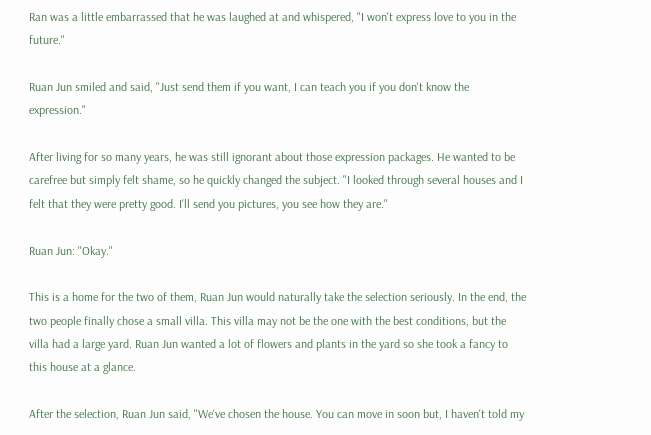Ran was a little embarrassed that he was laughed at and whispered, "I won't express love to you in the future."

Ruan Jun smiled and said, "Just send them if you want, I can teach you if you don't know the expression."

After living for so many years, he was still ignorant about those expression packages. He wanted to be carefree but simply felt shame, so he quickly changed the subject. "I looked through several houses and I felt that they were pretty good. I'll send you pictures, you see how they are."

Ruan Jun: "Okay."

This is a home for the two of them, Ruan Jun would naturally take the selection seriously. In the end, the two people finally chose a small villa. This villa may not be the one with the best conditions, but the villa had a large yard. Ruan Jun wanted a lot of flowers and plants in the yard so she took a fancy to this house at a glance.

After the selection, Ruan Jun said, "We‘ve chosen the house. You can move in soon but, I haven't told my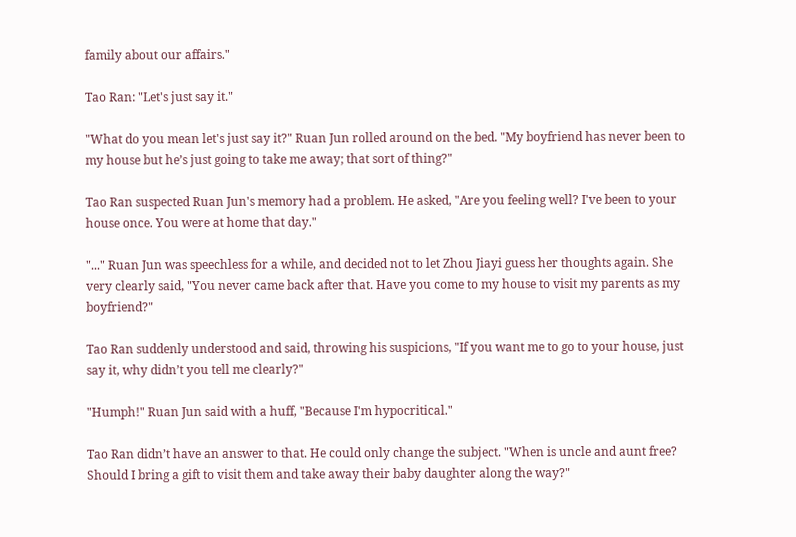family about our affairs."

Tao Ran: "Let's just say it."

"What do you mean let's just say it?" Ruan Jun rolled around on the bed. "My boyfriend has never been to my house but he’s just going to take me away; that sort of thing?"

Tao Ran suspected Ruan Jun's memory had a problem. He asked, "Are you feeling well? I've been to your house once. You were at home that day."

"..." Ruan Jun was speechless for a while, and decided not to let Zhou Jiayi guess her thoughts again. She very clearly said, "You never came back after that. Have you come to my house to visit my parents as my boyfriend?"

Tao Ran suddenly understood and said, throwing his suspicions, "If you want me to go to your house, just say it, why didn’t you tell me clearly?"

"Humph!" Ruan Jun said with a huff, "Because I'm hypocritical."

Tao Ran didn’t have an answer to that. He could only change the subject. "When is uncle and aunt free? Should I bring a gift to visit them and take away their baby daughter along the way?"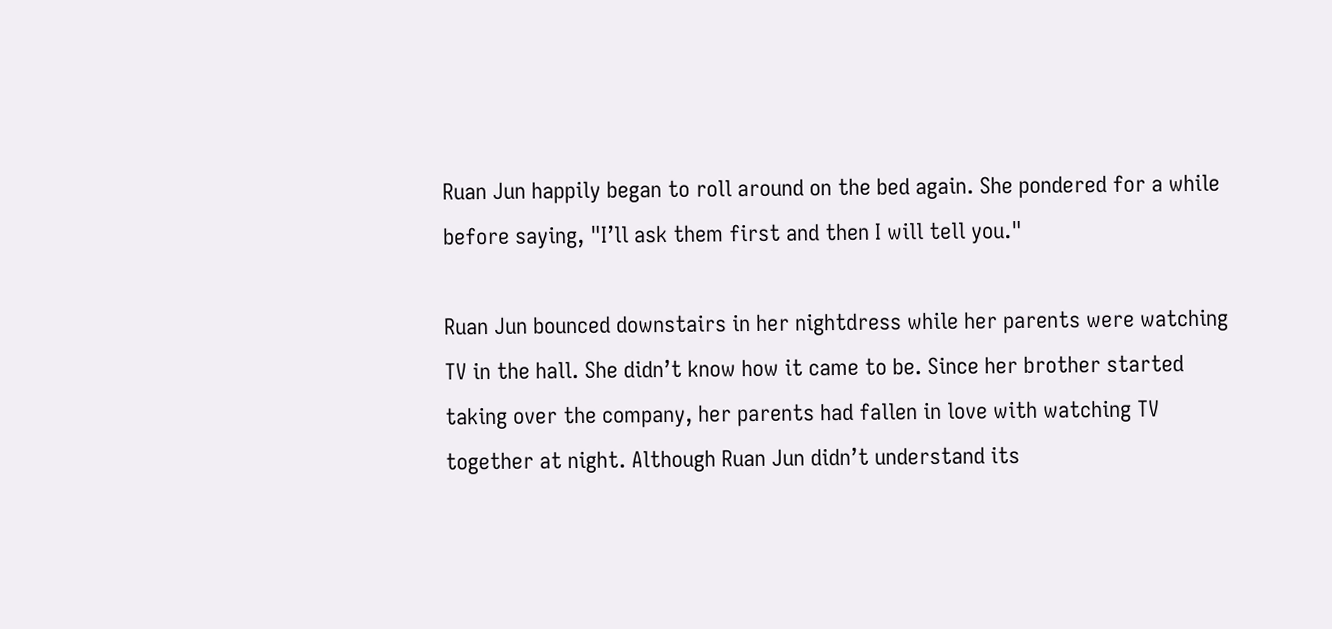Ruan Jun happily began to roll around on the bed again. She pondered for a while before saying, "I’ll ask them first and then I will tell you."

Ruan Jun bounced downstairs in her nightdress while her parents were watching TV in the hall. She didn’t know how it came to be. Since her brother started taking over the company, her parents had fallen in love with watching TV together at night. Although Ruan Jun didn’t understand its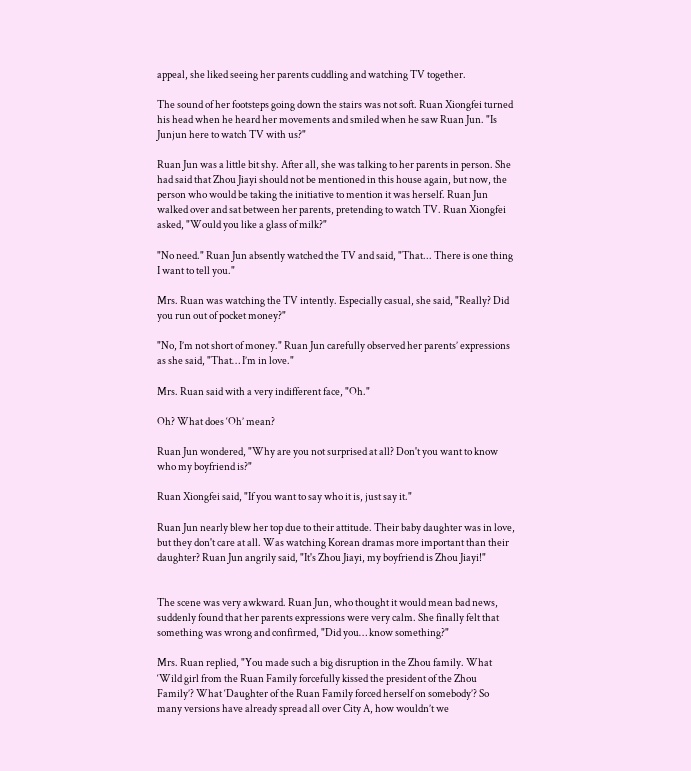appeal, she liked seeing her parents cuddling and watching TV together.

The sound of her footsteps going down the stairs was not soft. Ruan Xiongfei turned his head when he heard her movements and smiled when he saw Ruan Jun. "Is Junjun here to watch TV with us?"

Ruan Jun was a little bit shy. After all, she was talking to her parents in person. She had said that Zhou Jiayi should not be mentioned in this house again, but now, the person who would be taking the initiative to mention it was herself. Ruan Jun walked over and sat between her parents, pretending to watch TV. Ruan Xiongfei asked, "Would you like a glass of milk?"

"No need." Ruan Jun absently watched the TV and said, "That... There is one thing I want to tell you."

Mrs. Ruan was watching the TV intently. Especially casual, she said, "Really? Did you run out of pocket money?"

"No, I’m not short of money." Ruan Jun carefully observed her parents’ expressions as she said, "That… I’m in love."

Mrs. Ruan said with a very indifferent face, "Oh."

Oh? What does ‘Oh’ mean?

Ruan Jun wondered, "Why are you not surprised at all? Don't you want to know who my boyfriend is?"

Ruan Xiongfei said, "If you want to say who it is, just say it."

Ruan Jun nearly blew her top due to their attitude. Their baby daughter was in love, but they don't care at all. Was watching Korean dramas more important than their daughter? Ruan Jun angrily said, "It's Zhou Jiayi, my boyfriend is Zhou Jiayi!"


The scene was very awkward. Ruan Jun, who thought it would mean bad news, suddenly found that her parents expressions were very calm. She finally felt that something was wrong and confirmed, "Did you… know something?"

Mrs. Ruan replied, "You made such a big disruption in the Zhou family. What ‘Wild girl from the Ruan Family forcefully kissed the president of the Zhou Family’? What ‘Daughter of the Ruan Family forced herself on somebody’? So many versions have already spread all over City A, how wouldn’t we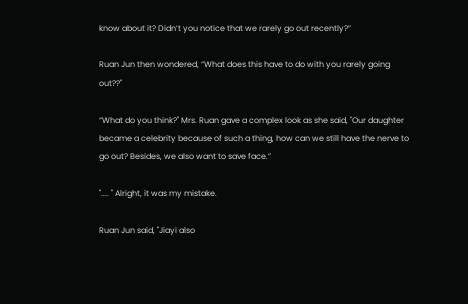know about it? Didn’t you notice that we rarely go out recently?”

Ruan Jun then wondered, “What does this have to do with you rarely going out??"

“What do you think?" Mrs. Ruan gave a complex look as she said, "Our daughter became a celebrity because of such a thing, how can we still have the nerve to go out? Besides, we also want to save face.”

".... " Alright, it was my mistake.

Ruan Jun said, "Jiayi also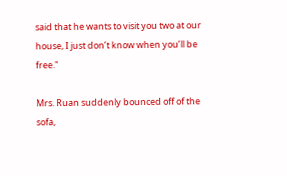said that he wants to visit you two at our house, I just don’t know when you’ll be free."

Mrs. Ruan suddenly bounced off of the sofa,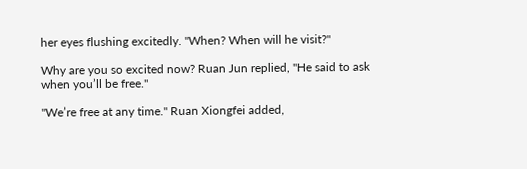her eyes flushing excitedly. "When? When will he visit?"

Why are you so excited now? Ruan Jun replied, "He said to ask when you’ll be free."

"We’re free at any time." Ruan Xiongfei added,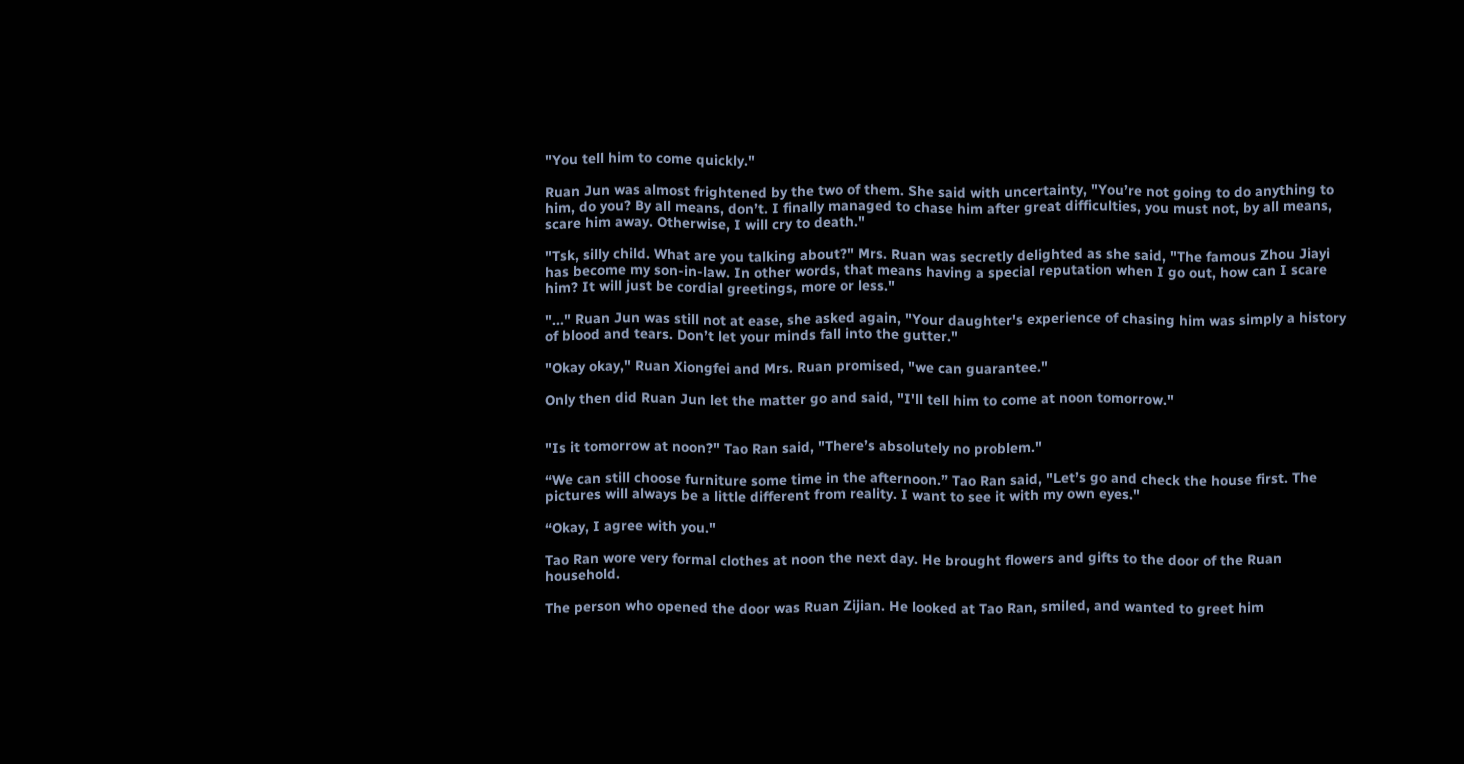"You tell him to come quickly."

Ruan Jun was almost frightened by the two of them. She said with uncertainty, "You’re not going to do anything to him, do you? By all means, don’t. I finally managed to chase him after great difficulties, you must not, by all means, scare him away. Otherwise, I will cry to death."

"Tsk, silly child. What are you talking about?" Mrs. Ruan was secretly delighted as she said, "The famous Zhou Jiayi has become my son-in-law. In other words, that means having a special reputation when I go out, how can I scare him? It will just be cordial greetings, more or less."

"..." Ruan Jun was still not at ease, she asked again, "Your daughter's experience of chasing him was simply a history of blood and tears. Don’t let your minds fall into the gutter."

"Okay okay," Ruan Xiongfei and Mrs. Ruan promised, "we can guarantee."

Only then did Ruan Jun let the matter go and said, "I'll tell him to come at noon tomorrow."


"Is it tomorrow at noon?" Tao Ran said, "There’s absolutely no problem."

“We can still choose furniture some time in the afternoon.” Tao Ran said, "Let’s go and check the house first. The pictures will always be a little different from reality. I want to see it with my own eyes."

“Okay, I agree with you."

Tao Ran wore very formal clothes at noon the next day. He brought flowers and gifts to the door of the Ruan household.

The person who opened the door was Ruan Zijian. He looked at Tao Ran, smiled, and wanted to greet him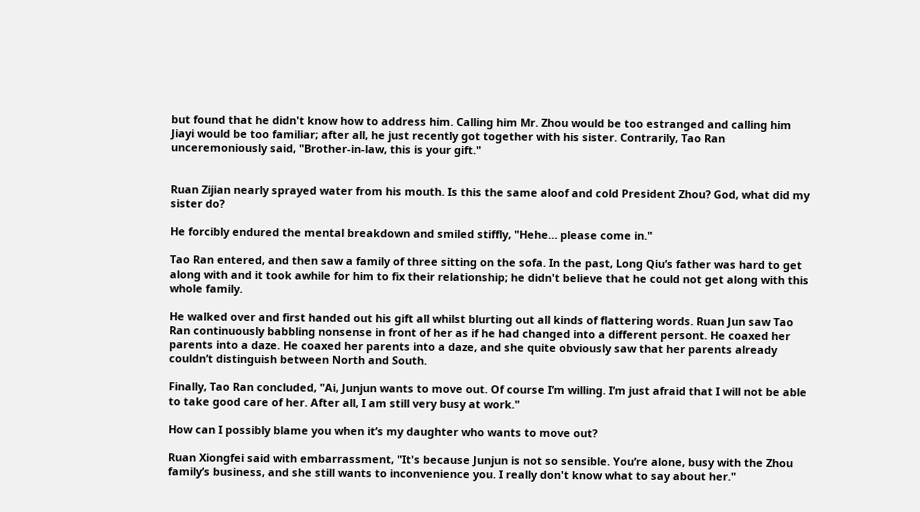but found that he didn't know how to address him. Calling him Mr. Zhou would be too estranged and calling him Jiayi would be too familiar; after all, he just recently got together with his sister. Contrarily, Tao Ran unceremoniously said, "Brother-in-law, this is your gift."


Ruan Zijian nearly sprayed water from his mouth. Is this the same aloof and cold President Zhou? God, what did my sister do?

He forcibly endured the mental breakdown and smiled stiffly, "Hehe… please come in."

Tao Ran entered, and then saw a family of three sitting on the sofa. In the past, Long Qiu’s father was hard to get along with and it took awhile for him to fix their relationship; he didn't believe that he could not get along with this whole family.

He walked over and first handed out his gift all whilst blurting out all kinds of flattering words. Ruan Jun saw Tao Ran continuously babbling nonsense in front of her as if he had changed into a different persont. He coaxed her parents into a daze. He coaxed her parents into a daze, and she quite obviously saw that her parents already couldn’t distinguish between North and South.

Finally, Tao Ran concluded, "Ai, Junjun wants to move out. Of course I’m willing. I’m just afraid that I will not be able to take good care of her. After all, I am still very busy at work."

How can I possibly blame you when it’s my daughter who wants to move out?

Ruan Xiongfei said with embarrassment, "It's because Junjun is not so sensible. You’re alone, busy with the Zhou family’s business, and she still wants to inconvenience you. I really don't know what to say about her."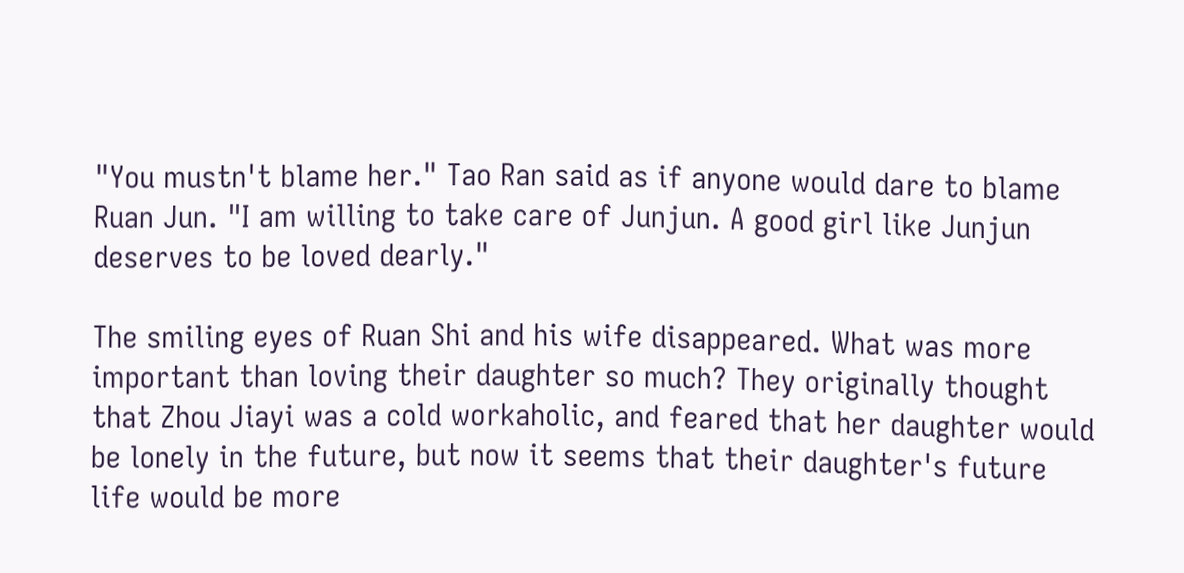"You mustn't blame her." Tao Ran said as if anyone would dare to blame Ruan Jun. "I am willing to take care of Junjun. A good girl like Junjun deserves to be loved dearly."

The smiling eyes of Ruan Shi and his wife disappeared. What was more important than loving their daughter so much? They originally thought that Zhou Jiayi was a cold workaholic, and feared that her daughter would be lonely in the future, but now it seems that their daughter's future life would be more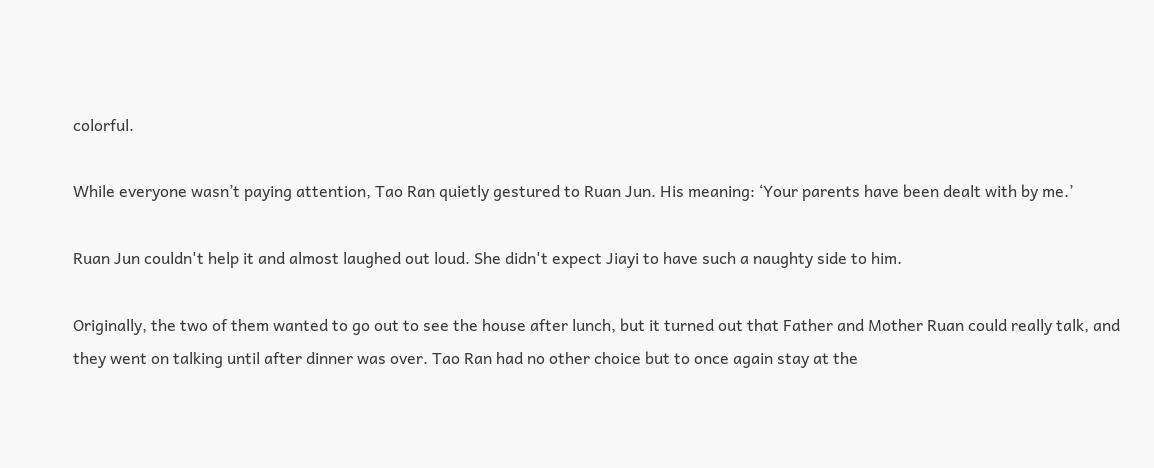colorful.

While everyone wasn’t paying attention, Tao Ran quietly gestured to Ruan Jun. His meaning: ‘Your parents have been dealt with by me.’

Ruan Jun couldn't help it and almost laughed out loud. She didn't expect Jiayi to have such a naughty side to him.

Originally, the two of them wanted to go out to see the house after lunch, but it turned out that Father and Mother Ruan could really talk, and they went on talking until after dinner was over. Tao Ran had no other choice but to once again stay at the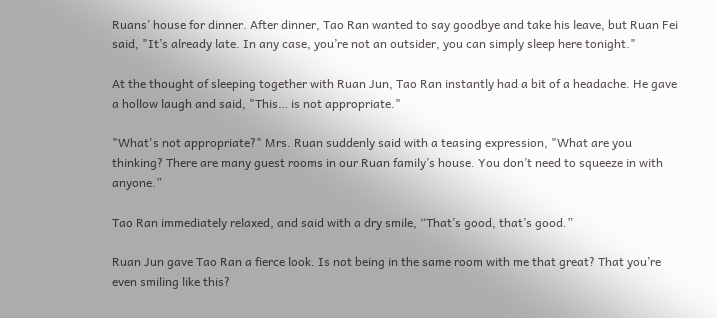Ruans’ house for dinner. After dinner, Tao Ran wanted to say goodbye and take his leave, but Ruan Fei said, "It’s already late. In any case, you’re not an outsider, you can simply sleep here tonight."

At the thought of sleeping together with Ruan Jun, Tao Ran instantly had a bit of a headache. He gave a hollow laugh and said, "This… is not appropriate."

"What's not appropriate?" Mrs. Ruan suddenly said with a teasing expression, "What are you thinking? There are many guest rooms in our Ruan family’s house. You don’t need to squeeze in with anyone.”

Tao Ran immediately relaxed, and said with a dry smile, “That’s good, that’s good.”

Ruan Jun gave Tao Ran a fierce look. Is not being in the same room with me that great? That you’re even smiling like this?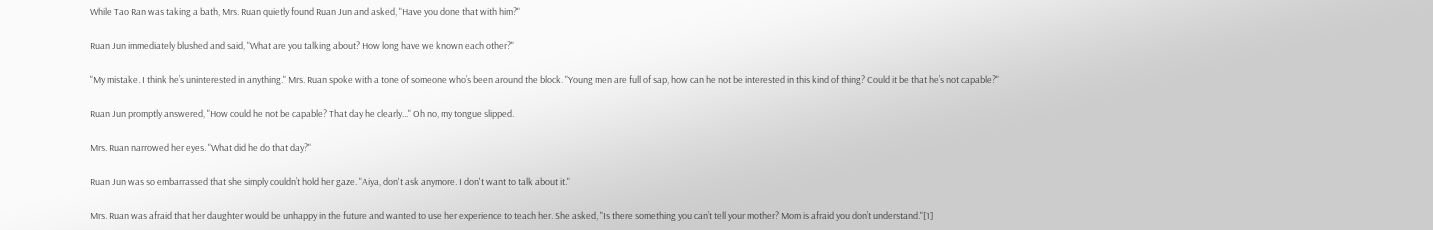While Tao Ran was taking a bath, Mrs. Ruan quietly found Ruan Jun and asked, "Have you done that with him?"

Ruan Jun immediately blushed and said, "What are you talking about? How long have we known each other?"

"My mistake. I think he’s uninterested in anything." Mrs. Ruan spoke with a tone of someone who’s been around the block. "Young men are full of sap, how can he not be interested in this kind of thing? Could it be that he’s not capable?"

Ruan Jun promptly answered, "How could he not be capable? That day he clearly..." Oh no, my tongue slipped.

Mrs. Ruan narrowed her eyes. "What did he do that day?"

Ruan Jun was so embarrassed that she simply couldn’t hold her gaze. "Aiya, don't ask anymore. I don't want to talk about it."

Mrs. Ruan was afraid that her daughter would be unhappy in the future and wanted to use her experience to teach her. She asked, "Is there something you can’t tell your mother? Mom is afraid you don’t understand."[1]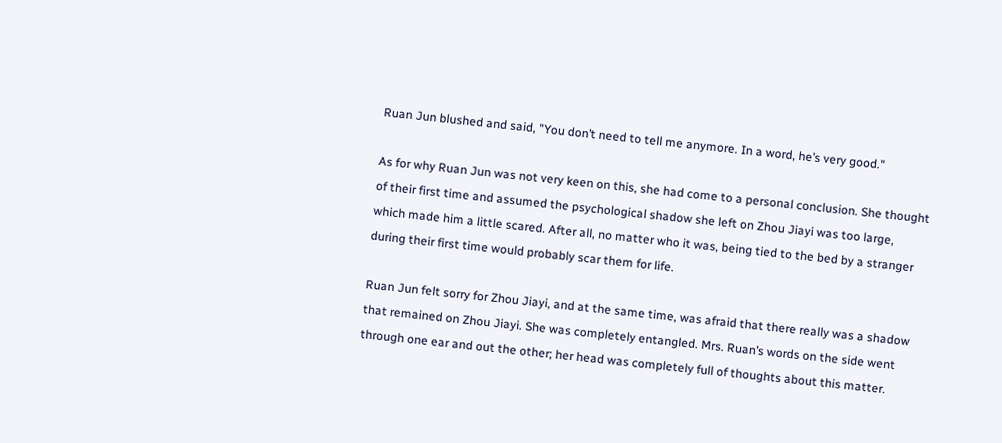Ruan Jun blushed and said, "You don’t need to tell me anymore. In a word, he’s very good."

As for why Ruan Jun was not very keen on this, she had come to a personal conclusion. She thought of their first time and assumed the psychological shadow she left on Zhou Jiayi was too large, which made him a little scared. After all, no matter who it was, being tied to the bed by a stranger during their first time would probably scar them for life.

Ruan Jun felt sorry for Zhou Jiayi, and at the same time, was afraid that there really was a shadow that remained on Zhou Jiayi. She was completely entangled. Mrs. Ruan’s words on the side went through one ear and out the other; her head was completely full of thoughts about this matter.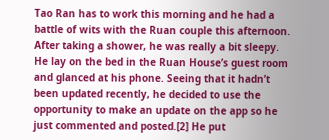Tao Ran has to work this morning and he had a battle of wits with the Ruan couple this afternoon. After taking a shower, he was really a bit sleepy. He lay on the bed in the Ruan House’s guest room and glanced at his phone. Seeing that it hadn’t been updated recently, he decided to use the opportunity to make an update on the app so he just commented and posted.[2] He put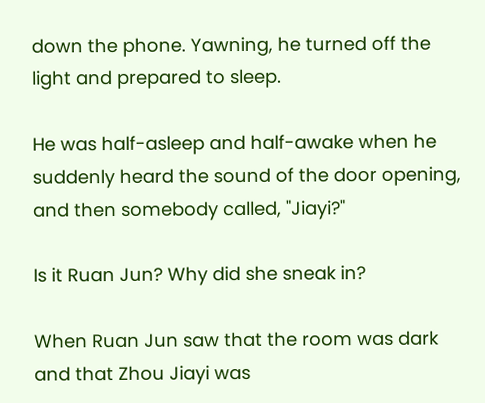down the phone. Yawning, he turned off the light and prepared to sleep.

He was half-asleep and half-awake when he suddenly heard the sound of the door opening, and then somebody called, "Jiayi?"

Is it Ruan Jun? Why did she sneak in?

When Ruan Jun saw that the room was dark and that Zhou Jiayi was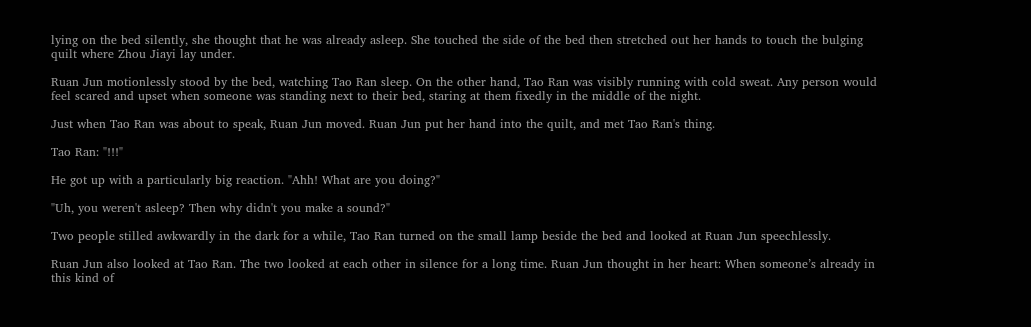lying on the bed silently, she thought that he was already asleep. She touched the side of the bed then stretched out her hands to touch the bulging quilt where Zhou Jiayi lay under.

Ruan Jun motionlessly stood by the bed, watching Tao Ran sleep. On the other hand, Tao Ran was visibly running with cold sweat. Any person would feel scared and upset when someone was standing next to their bed, staring at them fixedly in the middle of the night.

Just when Tao Ran was about to speak, Ruan Jun moved. Ruan Jun put her hand into the quilt, and met Tao Ran's thing.

Tao Ran: "!!!"

He got up with a particularly big reaction. "Ahh! What are you doing?"

"Uh, you weren't asleep? Then why didn't you make a sound?"

Two people stilled awkwardly in the dark for a while, Tao Ran turned on the small lamp beside the bed and looked at Ruan Jun speechlessly.

Ruan Jun also looked at Tao Ran. The two looked at each other in silence for a long time. Ruan Jun thought in her heart: When someone’s already in this kind of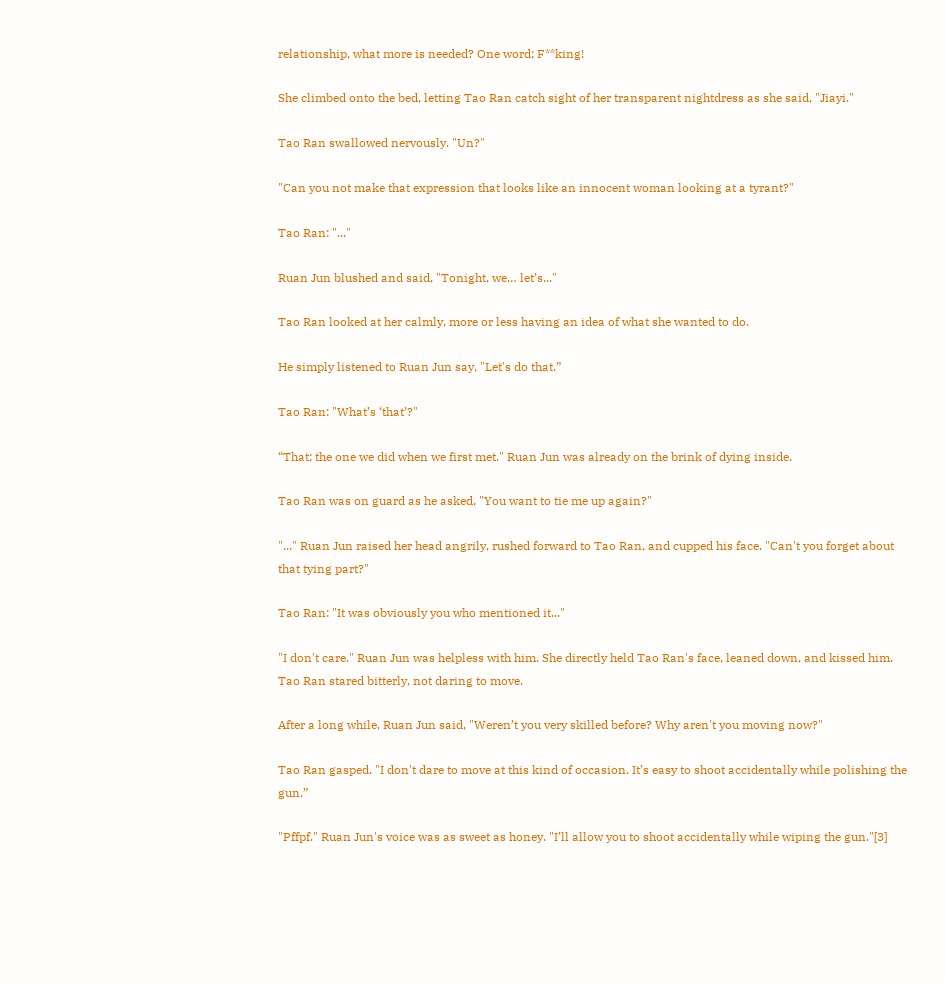relationship, what more is needed? One word; F**king!

She climbed onto the bed, letting Tao Ran catch sight of her transparent nightdress as she said, "Jiayi."

Tao Ran swallowed nervously. "Un?"

"Can you not make that expression that looks like an innocent woman looking at a tyrant?"

Tao Ran: "..."

Ruan Jun blushed and said, "Tonight, we… let’s..."

Tao Ran looked at her calmly, more or less having an idea of what she wanted to do.

He simply listened to Ruan Jun say, "Let's do that.”

Tao Ran: "What’s ‘that’?"

“That; the one we did when we first met." Ruan Jun was already on the brink of dying inside.

Tao Ran was on guard as he asked, "You want to tie me up again?"

"..." Ruan Jun raised her head angrily, rushed forward to Tao Ran, and cupped his face. "Can't you forget about that tying part?"

Tao Ran: "It was obviously you who mentioned it..."

"I don't care." Ruan Jun was helpless with him. She directly held Tao Ran's face, leaned down, and kissed him. Tao Ran stared bitterly, not daring to move.

After a long while, Ruan Jun said, "Weren’t you very skilled before? Why aren't you moving now?"

Tao Ran gasped. "I don't dare to move at this kind of occasion. It’s easy to shoot accidentally while polishing the gun.”

"Pffpf." Ruan Jun's voice was as sweet as honey. "I’ll allow you to shoot accidentally while wiping the gun."[3]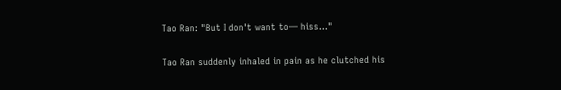Tao Ran: "But I don't want to— hiss..."

Tao Ran suddenly inhaled in pain as he clutched his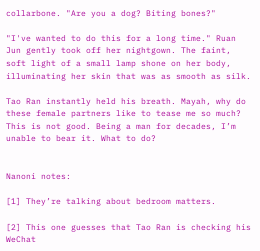collarbone. "Are you a dog? Biting bones?"

"I've wanted to do this for a long time." Ruan Jun gently took off her nightgown. The faint, soft light of a small lamp shone on her body, illuminating her skin that was as smooth as silk.

Tao Ran instantly held his breath. Mayah, why do these female partners like to tease me so much? This is not good. Being a man for decades, I’m unable to bear it. What to do?


Nanoni notes:

[1] They’re talking about bedroom matters.

[2] This one guesses that Tao Ran is checking his WeChat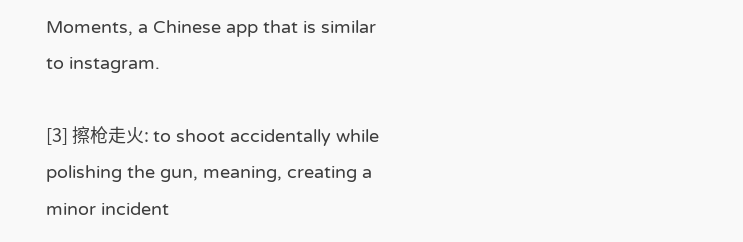Moments, a Chinese app that is similar to instagram.

[3] 擦枪走火: to shoot accidentally while polishing the gun, meaning, creating a minor incident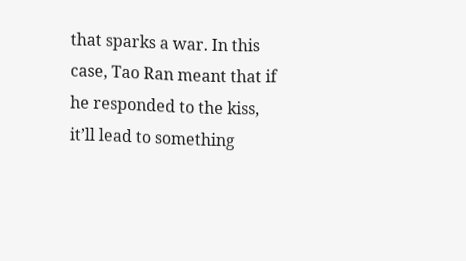that sparks a war. In this case, Tao Ran meant that if he responded to the kiss, it’ll lead to something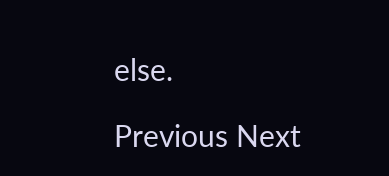else.

Previous Next